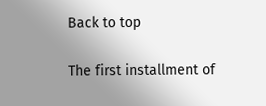Back to top

The first installment of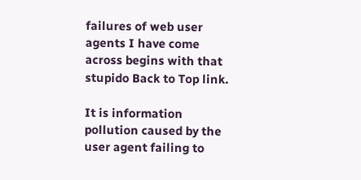failures of web user agents I have come across begins with that stupido Back to Top link.

It is information pollution caused by the user agent failing to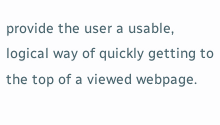provide the user a usable, logical way of quickly getting to the top of a viewed webpage.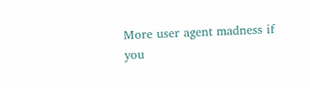More user agent madness if you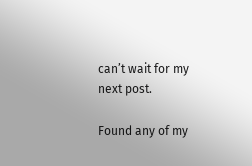can’t wait for my next post.

Found any of my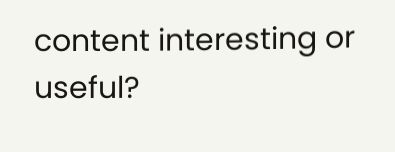content interesting or useful?